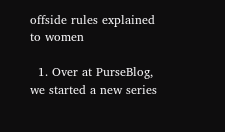offside rules explained to women

  1. Over at PurseBlog, we started a new series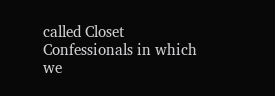called Closet Confessionals in which we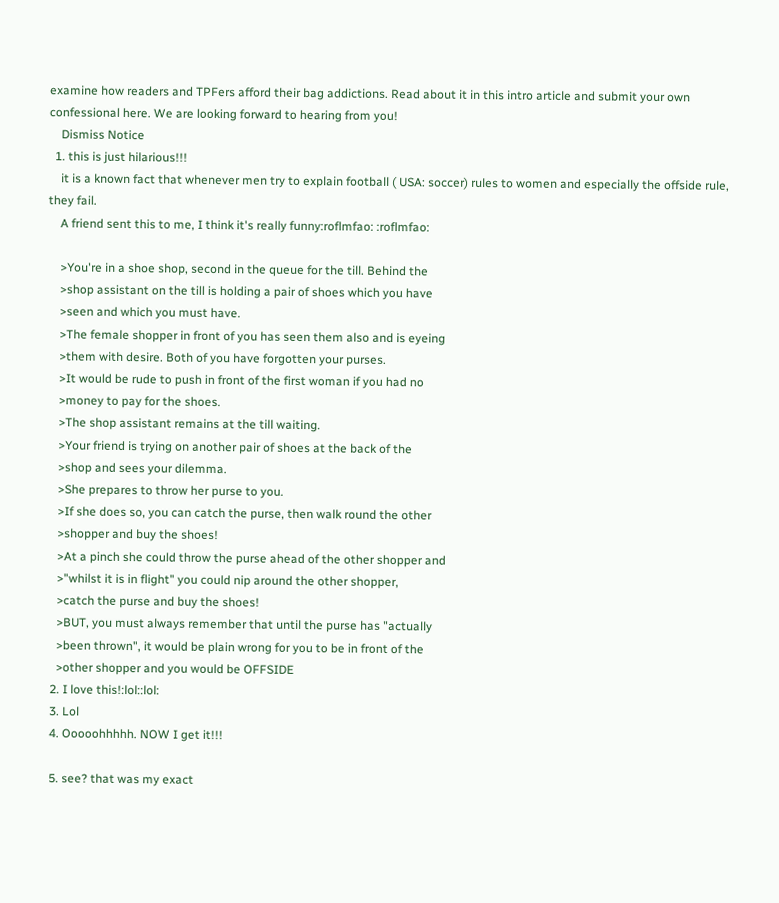examine how readers and TPFers afford their bag addictions. Read about it in this intro article and submit your own confessional here. We are looking forward to hearing from you!
    Dismiss Notice
  1. this is just hilarious!!!
    it is a known fact that whenever men try to explain football ( USA: soccer) rules to women and especially the offside rule, they fail.
    A friend sent this to me, I think it's really funny:roflmfao: :roflmfao:

    >You're in a shoe shop, second in the queue for the till. Behind the
    >shop assistant on the till is holding a pair of shoes which you have
    >seen and which you must have.
    >The female shopper in front of you has seen them also and is eyeing
    >them with desire. Both of you have forgotten your purses.
    >It would be rude to push in front of the first woman if you had no
    >money to pay for the shoes.
    >The shop assistant remains at the till waiting.
    >Your friend is trying on another pair of shoes at the back of the
    >shop and sees your dilemma.
    >She prepares to throw her purse to you.
    >If she does so, you can catch the purse, then walk round the other
    >shopper and buy the shoes!
    >At a pinch she could throw the purse ahead of the other shopper and
    >"whilst it is in flight" you could nip around the other shopper,
    >catch the purse and buy the shoes!
    >BUT, you must always remember that until the purse has "actually
    >been thrown", it would be plain wrong for you to be in front of the
    >other shopper and you would be OFFSIDE
  2. I love this!:lol::lol:
  3. Lol
  4. Ooooohhhhh. NOW I get it!!!

  5. see? that was my exact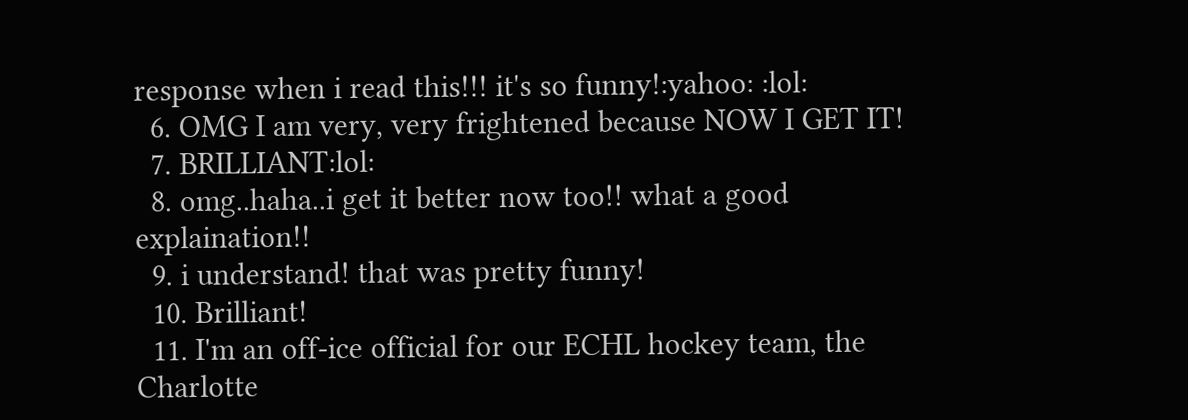response when i read this!!! it's so funny!:yahoo: :lol:
  6. OMG I am very, very frightened because NOW I GET IT!
  7. BRILLIANT:lol:
  8. omg..haha..i get it better now too!! what a good explaination!!
  9. i understand! that was pretty funny!
  10. Brilliant!
  11. I'm an off-ice official for our ECHL hockey team, the Charlotte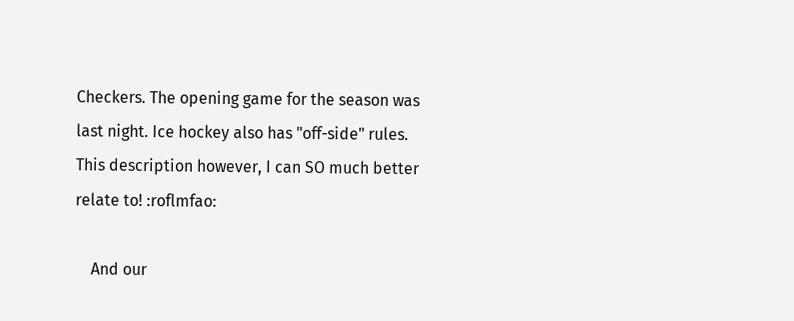Checkers. The opening game for the season was last night. Ice hockey also has "off-side" rules. This description however, I can SO much better relate to! :roflmfao:

    And our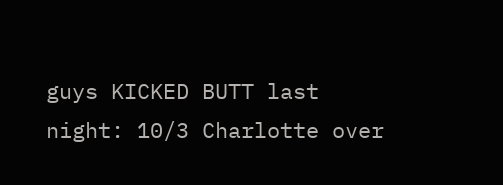guys KICKED BUTT last night: 10/3 Charlotte over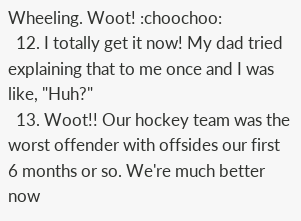Wheeling. Woot! :choochoo:
  12. I totally get it now! My dad tried explaining that to me once and I was like, "Huh?"
  13. Woot!! Our hockey team was the worst offender with offsides our first 6 months or so. We're much better now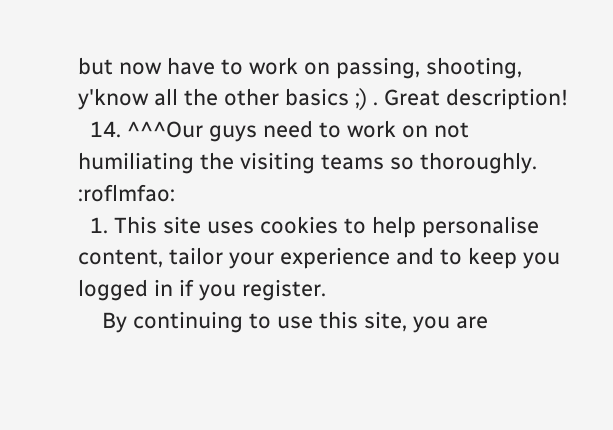but now have to work on passing, shooting, y'know all the other basics ;) . Great description!
  14. ^^^Our guys need to work on not humiliating the visiting teams so thoroughly. :roflmfao:
  1. This site uses cookies to help personalise content, tailor your experience and to keep you logged in if you register.
    By continuing to use this site, you are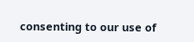consenting to our use of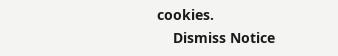cookies.
    Dismiss Notice